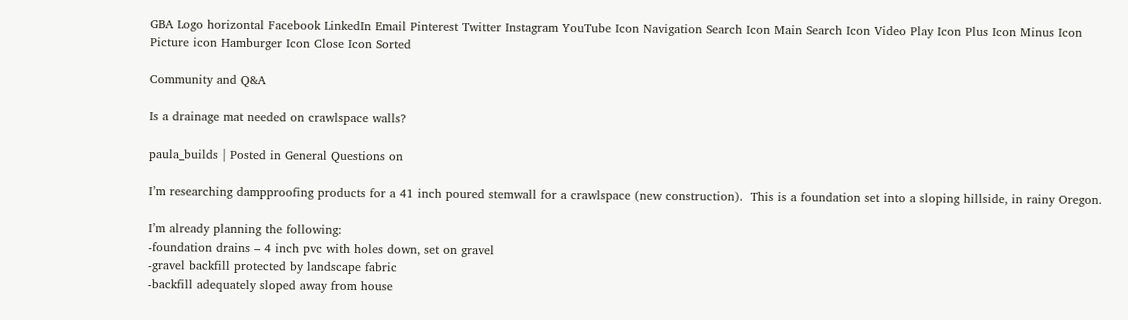GBA Logo horizontal Facebook LinkedIn Email Pinterest Twitter Instagram YouTube Icon Navigation Search Icon Main Search Icon Video Play Icon Plus Icon Minus Icon Picture icon Hamburger Icon Close Icon Sorted

Community and Q&A

Is a drainage mat needed on crawlspace walls?

paula_builds | Posted in General Questions on

I’m researching dampproofing products for a 41 inch poured stemwall for a crawlspace (new construction).  This is a foundation set into a sloping hillside, in rainy Oregon.

I’m already planning the following:
-foundation drains – 4 inch pvc with holes down, set on gravel
-gravel backfill protected by landscape fabric
-backfill adequately sloped away from house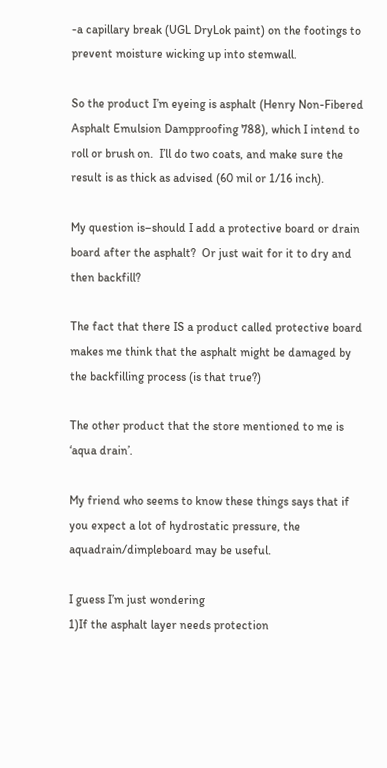-a capillary break (UGL DryLok paint) on the footings to prevent moisture wicking up into stemwall.

So the product I’m eyeing is asphalt (Henry Non-Fibered Asphalt Emulsion Dampproofing 788), which I intend to roll or brush on.  I’ll do two coats, and make sure the result is as thick as advised (60 mil or 1/16 inch).

My question is–should I add a protective board or drain board after the asphalt?  Or just wait for it to dry and then backfill?

The fact that there IS a product called protective board makes me think that the asphalt might be damaged by the backfilling process (is that true?)

The other product that the store mentioned to me is ‘aqua drain’.

My friend who seems to know these things says that if you expect a lot of hydrostatic pressure, the aquadrain/dimpleboard may be useful.

I guess I’m just wondering
1)If the asphalt layer needs protection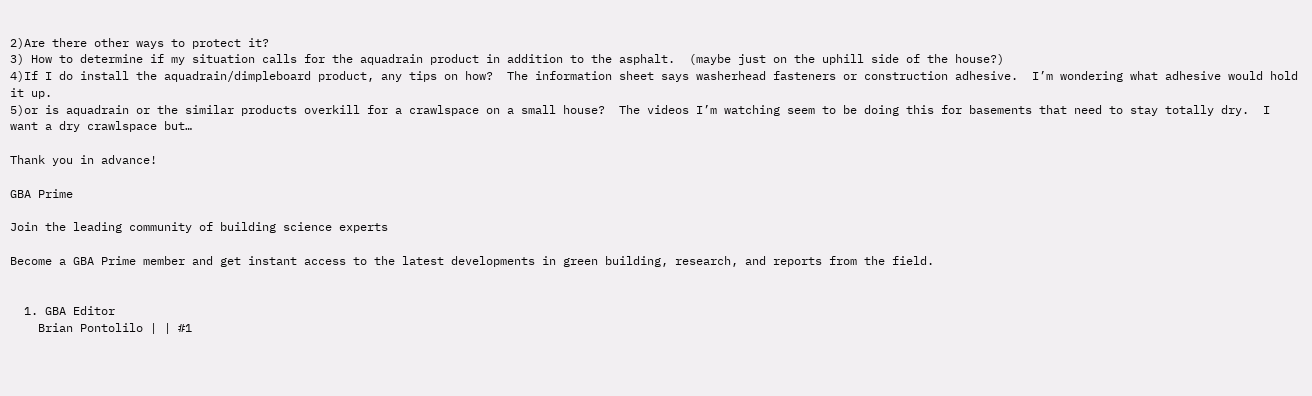2)Are there other ways to protect it?
3) How to determine if my situation calls for the aquadrain product in addition to the asphalt.  (maybe just on the uphill side of the house?)
4)If I do install the aquadrain/dimpleboard product, any tips on how?  The information sheet says washerhead fasteners or construction adhesive.  I’m wondering what adhesive would hold it up.
5)or is aquadrain or the similar products overkill for a crawlspace on a small house?  The videos I’m watching seem to be doing this for basements that need to stay totally dry.  I want a dry crawlspace but…

Thank you in advance!

GBA Prime

Join the leading community of building science experts

Become a GBA Prime member and get instant access to the latest developments in green building, research, and reports from the field.


  1. GBA Editor
    Brian Pontolilo | | #1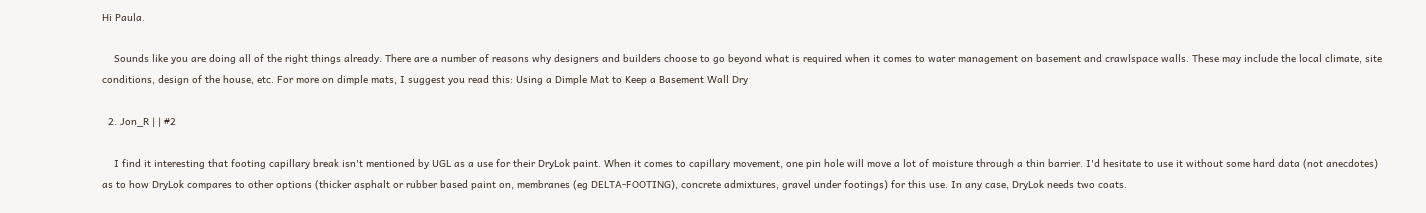Hi Paula.

    Sounds like you are doing all of the right things already. There are a number of reasons why designers and builders choose to go beyond what is required when it comes to water management on basement and crawlspace walls. These may include the local climate, site conditions, design of the house, etc. For more on dimple mats, I suggest you read this: Using a Dimple Mat to Keep a Basement Wall Dry

  2. Jon_R | | #2

    I find it interesting that footing capillary break isn't mentioned by UGL as a use for their DryLok paint. When it comes to capillary movement, one pin hole will move a lot of moisture through a thin barrier. I'd hesitate to use it without some hard data (not anecdotes) as to how DryLok compares to other options (thicker asphalt or rubber based paint on, membranes (eg DELTA-FOOTING), concrete admixtures, gravel under footings) for this use. In any case, DryLok needs two coats.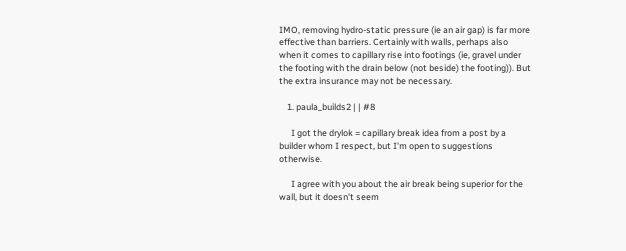IMO, removing hydro-static pressure (ie an air gap) is far more effective than barriers. Certainly with walls, perhaps also when it comes to capillary rise into footings (ie, gravel under the footing with the drain below (not beside) the footing)). But the extra insurance may not be necessary.

    1. paula_builds2 | | #8

      I got the drylok = capillary break idea from a post by a builder whom I respect, but I'm open to suggestions otherwise.

      I agree with you about the air break being superior for the wall, but it doesn't seem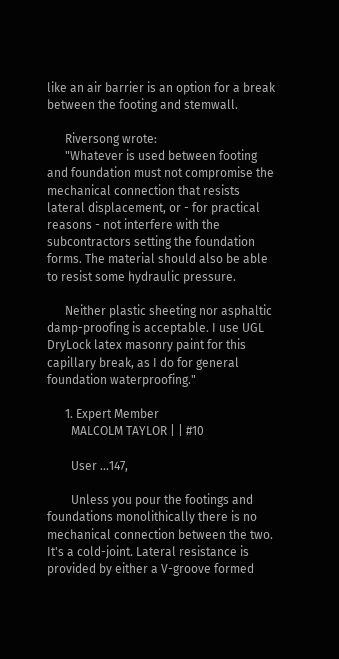like an air barrier is an option for a break between the footing and stemwall.

      Riversong wrote:
      "Whatever is used between footing and foundation must not compromise the mechanical connection that resists lateral displacement, or - for practical reasons - not interfere with the subcontractors setting the foundation forms. The material should also be able to resist some hydraulic pressure.

      Neither plastic sheeting nor asphaltic damp-proofing is acceptable. I use UGL DryLock latex masonry paint for this capillary break, as I do for general foundation waterproofing."

      1. Expert Member
        MALCOLM TAYLOR | | #10

        User ...147,

        Unless you pour the footings and foundations monolithically there is no mechanical connection between the two. It's a cold-joint. Lateral resistance is provided by either a V-groove formed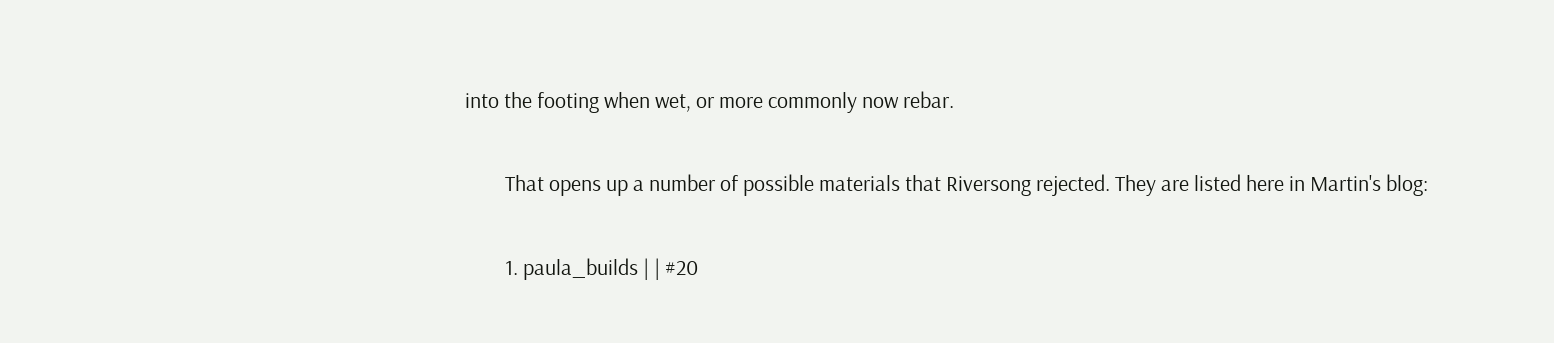into the footing when wet, or more commonly now rebar.

        That opens up a number of possible materials that Riversong rejected. They are listed here in Martin's blog:

        1. paula_builds | | #20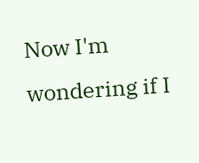Now I'm wondering if I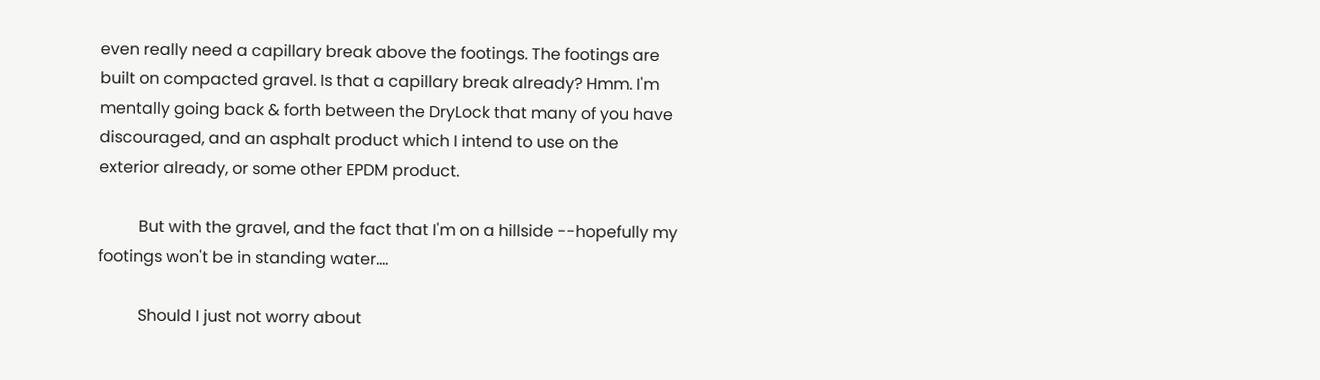even really need a capillary break above the footings. The footings are built on compacted gravel. Is that a capillary break already? Hmm. I'm mentally going back & forth between the DryLock that many of you have discouraged, and an asphalt product which I intend to use on the exterior already, or some other EPDM product.

          But with the gravel, and the fact that I'm on a hillside --hopefully my footings won't be in standing water....

          Should I just not worry about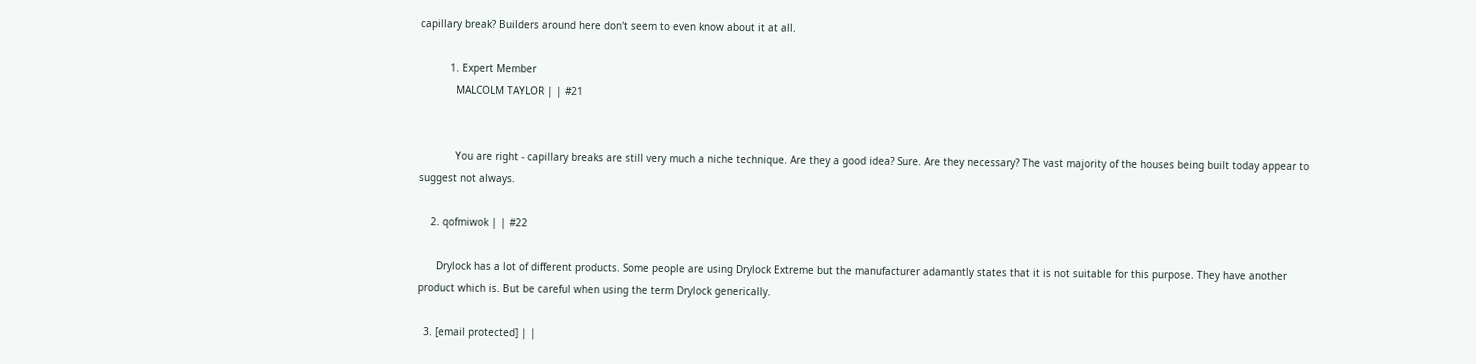capillary break? Builders around here don't seem to even know about it at all.

          1. Expert Member
            MALCOLM TAYLOR | | #21


            You are right - capillary breaks are still very much a niche technique. Are they a good idea? Sure. Are they necessary? The vast majority of the houses being built today appear to suggest not always.

    2. qofmiwok | | #22

      Drylock has a lot of different products. Some people are using Drylock Extreme but the manufacturer adamantly states that it is not suitable for this purpose. They have another product which is. But be careful when using the term Drylock generically.

  3. [email protected] | |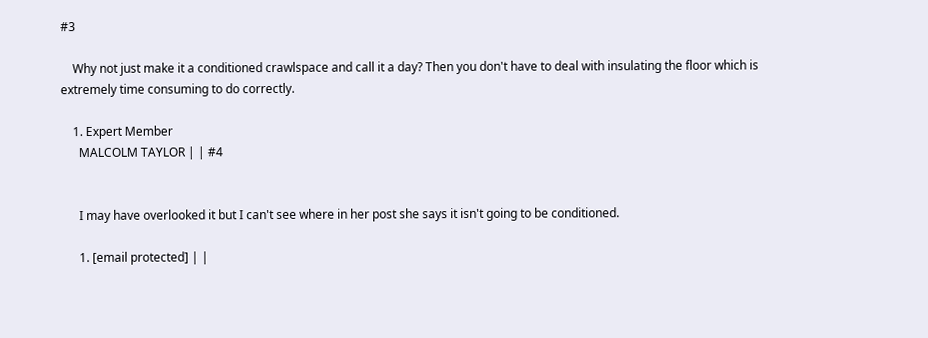#3

    Why not just make it a conditioned crawlspace and call it a day? Then you don't have to deal with insulating the floor which is extremely time consuming to do correctly.

    1. Expert Member
      MALCOLM TAYLOR | | #4


      I may have overlooked it but I can't see where in her post she says it isn't going to be conditioned.

      1. [email protected] | |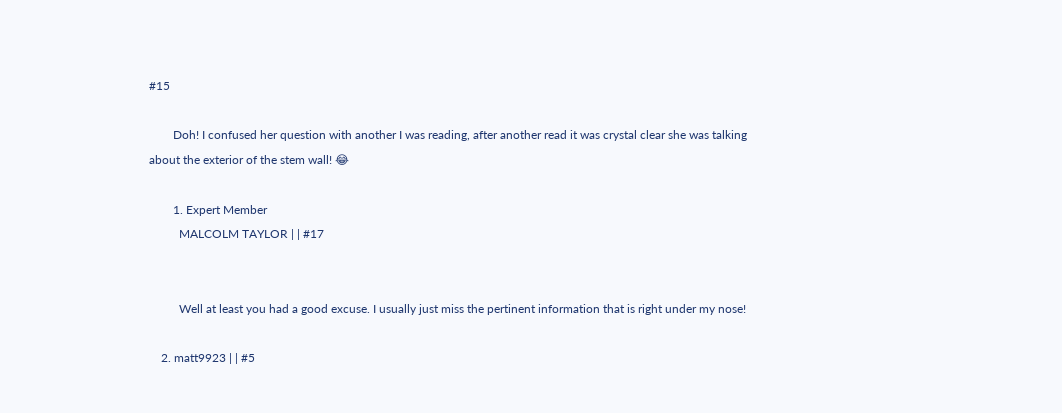#15

        Doh! I confused her question with another I was reading, after another read it was crystal clear she was talking about the exterior of the stem wall! 😂

        1. Expert Member
          MALCOLM TAYLOR | | #17


          Well at least you had a good excuse. I usually just miss the pertinent information that is right under my nose!

    2. matt9923 | | #5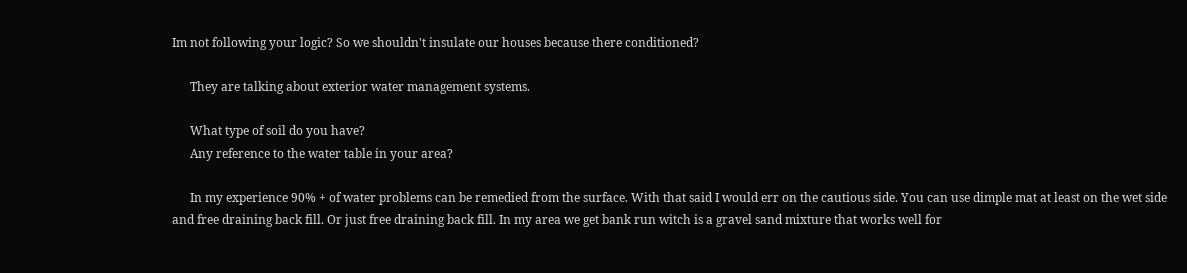Im not following your logic? So we shouldn't insulate our houses because there conditioned?

      They are talking about exterior water management systems.

      What type of soil do you have?
      Any reference to the water table in your area?

      In my experience 90% + of water problems can be remedied from the surface. With that said I would err on the cautious side. You can use dimple mat at least on the wet side and free draining back fill. Or just free draining back fill. In my area we get bank run witch is a gravel sand mixture that works well for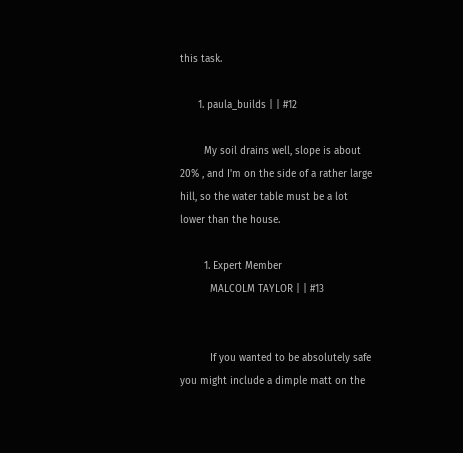this task.

      1. paula_builds | | #12

        My soil drains well, slope is about 20% , and I'm on the side of a rather large hill, so the water table must be a lot lower than the house.

        1. Expert Member
          MALCOLM TAYLOR | | #13


          If you wanted to be absolutely safe you might include a dimple matt on the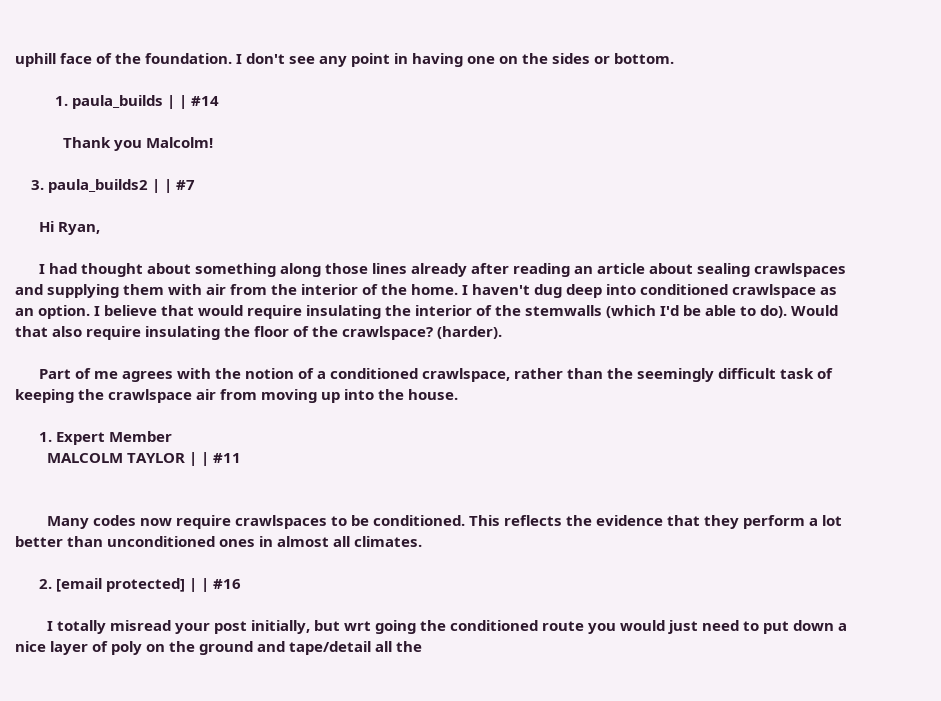uphill face of the foundation. I don't see any point in having one on the sides or bottom.

          1. paula_builds | | #14

            Thank you Malcolm!

    3. paula_builds2 | | #7

      Hi Ryan,

      I had thought about something along those lines already after reading an article about sealing crawlspaces and supplying them with air from the interior of the home. I haven't dug deep into conditioned crawlspace as an option. I believe that would require insulating the interior of the stemwalls (which I'd be able to do). Would that also require insulating the floor of the crawlspace? (harder).

      Part of me agrees with the notion of a conditioned crawlspace, rather than the seemingly difficult task of keeping the crawlspace air from moving up into the house.

      1. Expert Member
        MALCOLM TAYLOR | | #11


        Many codes now require crawlspaces to be conditioned. This reflects the evidence that they perform a lot better than unconditioned ones in almost all climates.

      2. [email protected] | | #16

        I totally misread your post initially, but wrt going the conditioned route you would just need to put down a nice layer of poly on the ground and tape/detail all the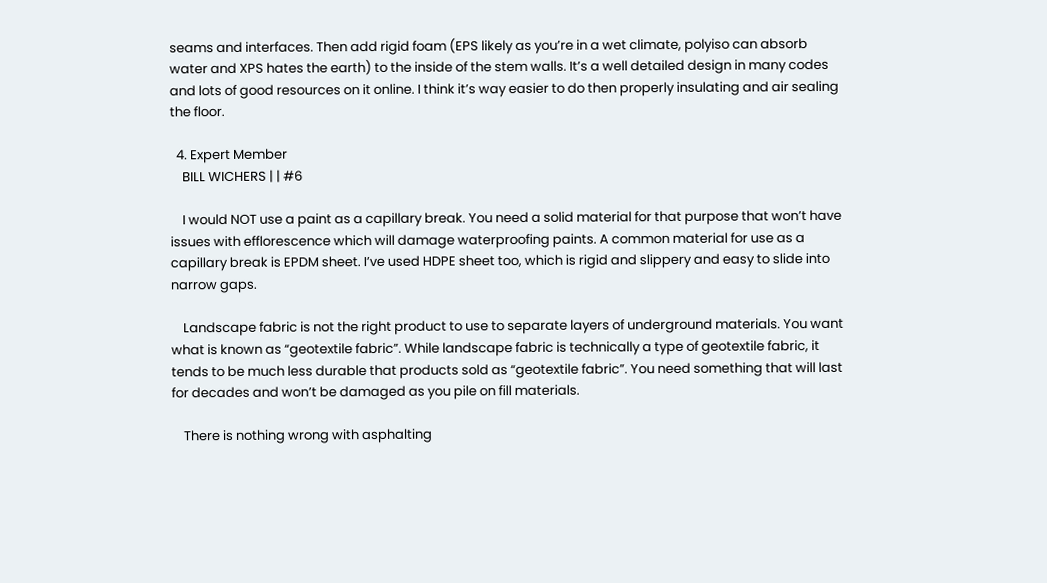seams and interfaces. Then add rigid foam (EPS likely as you’re in a wet climate, polyiso can absorb water and XPS hates the earth) to the inside of the stem walls. It’s a well detailed design in many codes and lots of good resources on it online. I think it’s way easier to do then properly insulating and air sealing the floor.

  4. Expert Member
    BILL WICHERS | | #6

    I would NOT use a paint as a capillary break. You need a solid material for that purpose that won’t have issues with efflorescence which will damage waterproofing paints. A common material for use as a capillary break is EPDM sheet. I’ve used HDPE sheet too, which is rigid and slippery and easy to slide into narrow gaps.

    Landscape fabric is not the right product to use to separate layers of underground materials. You want what is known as “geotextile fabric”. While landscape fabric is technically a type of geotextile fabric, it tends to be much less durable that products sold as “geotextile fabric”. You need something that will last for decades and won’t be damaged as you pile on fill materials.

    There is nothing wrong with asphalting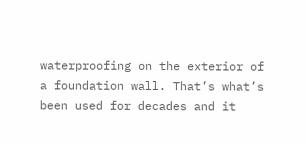waterproofing on the exterior of a foundation wall. That’s what’s been used for decades and it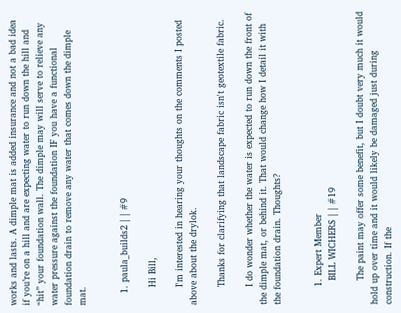works and lasts. A dimple mat is added insurance and not a bad idea if you’re on a hill and are expecting water to run down the hill and “hit” your foundation wall. The dimple may will serve to relieve any water pressure against the foundation IF you have a functional foundation drain to remove any water that comes down the dimple mat.


    1. paula_builds2 | | #9

      Hi Bill,

      I'm interested in hearing your thoughts on the comments I posted above about the drylok.

      Thanks for clarifying that landscape fabric isn't geotextile fabric.

      I do wonder whether the water is expected to run down the front of the dimple mat, or behind it. That would change how I detail it with the foundation drain. Thoughts?


      1. Expert Member
        BILL WICHERS | | #19

        The paint may offer some benefit, but I doubt very much it would hold up over time and it would likely be damaged just during construction. If the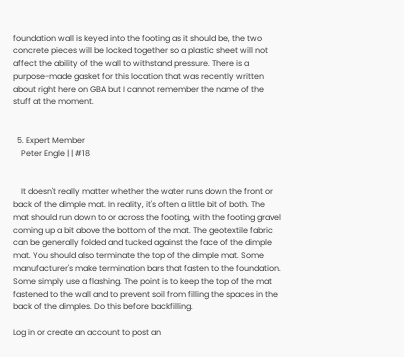foundation wall is keyed into the footing as it should be, the two concrete pieces will be locked together so a plastic sheet will not affect the ability of the wall to withstand pressure. There is a purpose-made gasket for this location that was recently written about right here on GBA but I cannot remember the name of the stuff at the moment.


  5. Expert Member
    Peter Engle | | #18


    It doesn't really matter whether the water runs down the front or back of the dimple mat. In reality, it's often a little bit of both. The mat should run down to or across the footing, with the footing gravel coming up a bit above the bottom of the mat. The geotextile fabric can be generally folded and tucked against the face of the dimple mat. You should also terminate the top of the dimple mat. Some manufacturer's make termination bars that fasten to the foundation. Some simply use a flashing. The point is to keep the top of the mat fastened to the wall and to prevent soil from filling the spaces in the back of the dimples. Do this before backfilling.

Log in or create an account to post an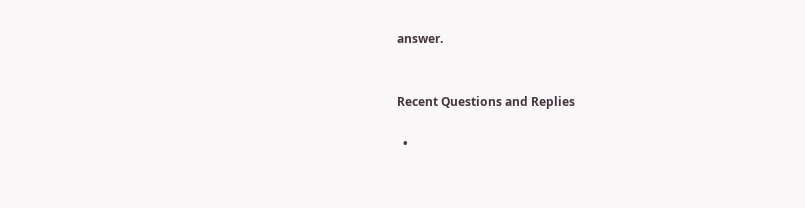answer.


Recent Questions and Replies

  •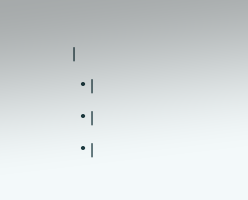|
  • |
  • |
  • |